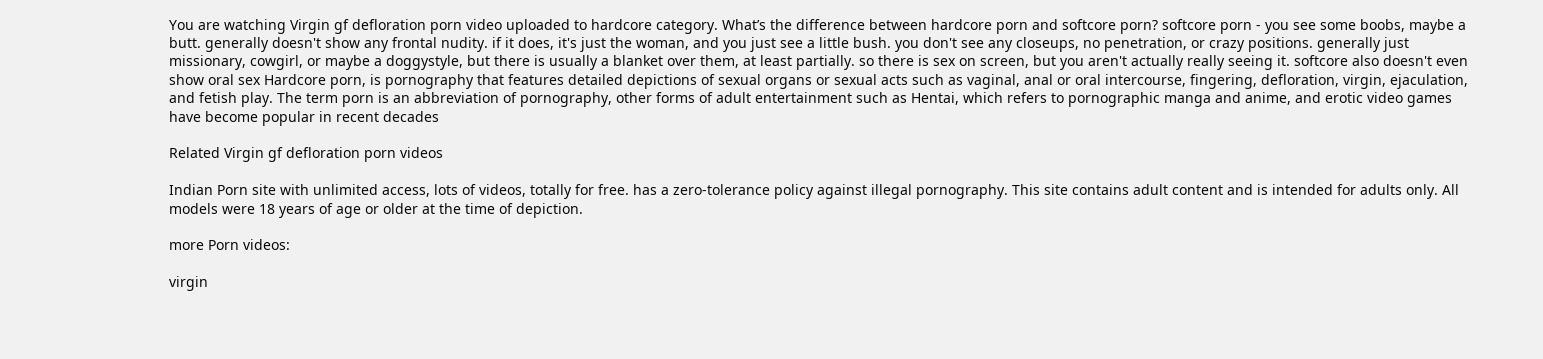You are watching Virgin gf defloration porn video uploaded to hardcore category. What’s the difference between hardcore porn and softcore porn? softcore porn - you see some boobs, maybe a butt. generally doesn't show any frontal nudity. if it does, it's just the woman, and you just see a little bush. you don't see any closeups, no penetration, or crazy positions. generally just missionary, cowgirl, or maybe a doggystyle, but there is usually a blanket over them, at least partially. so there is sex on screen, but you aren't actually really seeing it. softcore also doesn't even show oral sex Hardcore porn, is pornography that features detailed depictions of sexual organs or sexual acts such as vaginal, anal or oral intercourse, fingering, defloration, virgin, ejaculation, and fetish play. The term porn is an abbreviation of pornography, other forms of adult entertainment such as Hentai, which refers to pornographic manga and anime, and erotic video games have become popular in recent decades

Related Virgin gf defloration porn videos

Indian Porn site with unlimited access, lots of videos, totally for free. has a zero-tolerance policy against illegal pornography. This site contains adult content and is intended for adults only. All models were 18 years of age or older at the time of depiction.

more Porn videos:

virgin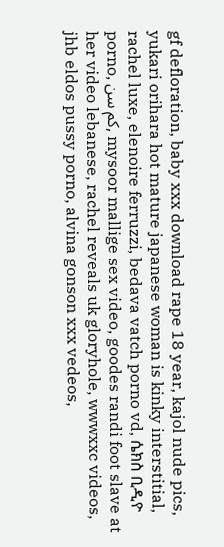gf defloration, baby xxx download rape 18 year, kajol nude pics, yukari orihara hot mature japanese woman is kinky interstitial, rachel luxe, elenoire ferruzzi, bedava vatch porno vd, ሴክስ ቢዲዮ porno, کم سن, mysoor mallige sex video, goodes randi foot slave at her video lebanese, rachel reveals uk gloryhole, wwwxxc videos, jhb eldos pussy porno, alvina gonson xxx vedeos,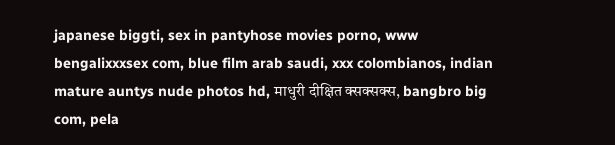japanese biggti, sex in pantyhose movies porno, www bengalixxxsex com, blue film arab saudi, xxx colombianos, indian mature auntys nude photos hd, माधुरी दीक्षित क्सक्सक्स, bangbro big com, pela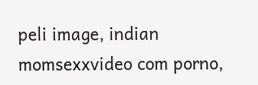peli image, indian momsexxvideo com porno,